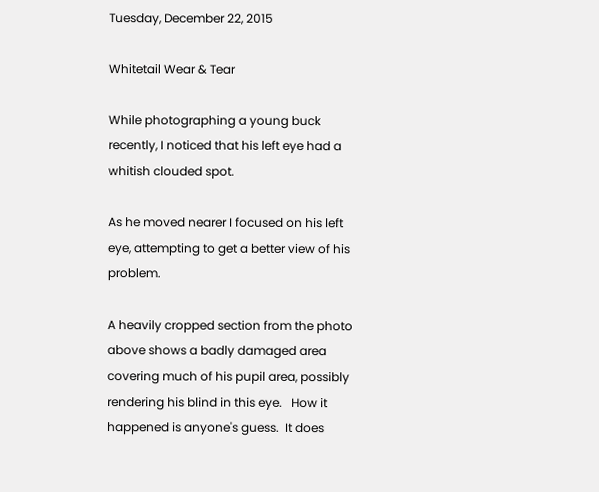Tuesday, December 22, 2015

Whitetail Wear & Tear

While photographing a young buck recently, I noticed that his left eye had a whitish clouded spot.

As he moved nearer I focused on his left eye, attempting to get a better view of his problem.

A heavily cropped section from the photo above shows a badly damaged area covering much of his pupil area, possibly rendering his blind in this eye.   How it happened is anyone's guess.  It does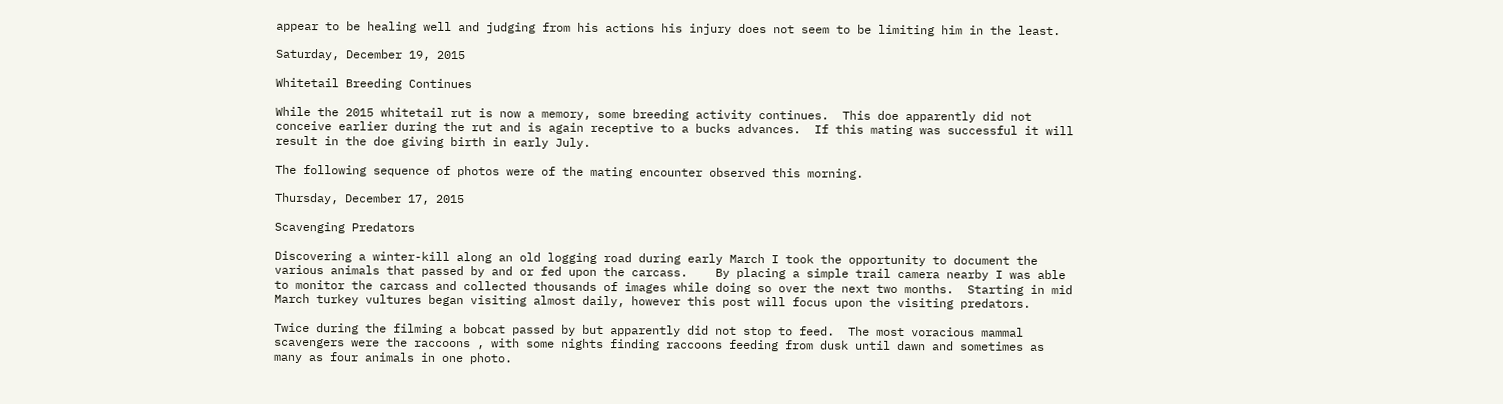appear to be healing well and judging from his actions his injury does not seem to be limiting him in the least.

Saturday, December 19, 2015

Whitetail Breeding Continues

While the 2015 whitetail rut is now a memory, some breeding activity continues.  This doe apparently did not conceive earlier during the rut and is again receptive to a bucks advances.  If this mating was successful it will result in the doe giving birth in early July.

The following sequence of photos were of the mating encounter observed this morning.

Thursday, December 17, 2015

Scavenging Predators

Discovering a winter-kill along an old logging road during early March I took the opportunity to document the various animals that passed by and or fed upon the carcass.    By placing a simple trail camera nearby I was able to monitor the carcass and collected thousands of images while doing so over the next two months.  Starting in mid March turkey vultures began visiting almost daily, however this post will focus upon the visiting predators.

Twice during the filming a bobcat passed by but apparently did not stop to feed.  The most voracious mammal scavengers were the raccoons , with some nights finding raccoons feeding from dusk until dawn and sometimes as many as four animals in one photo.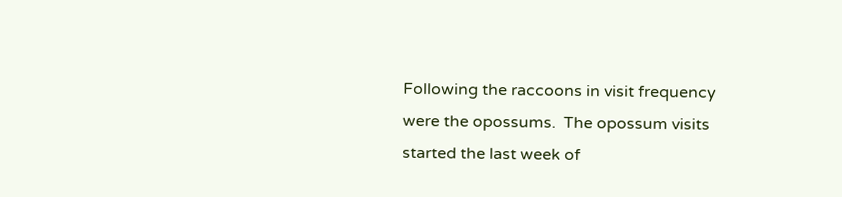Following the raccoons in visit frequency were the opossums.  The opossum visits started the last week of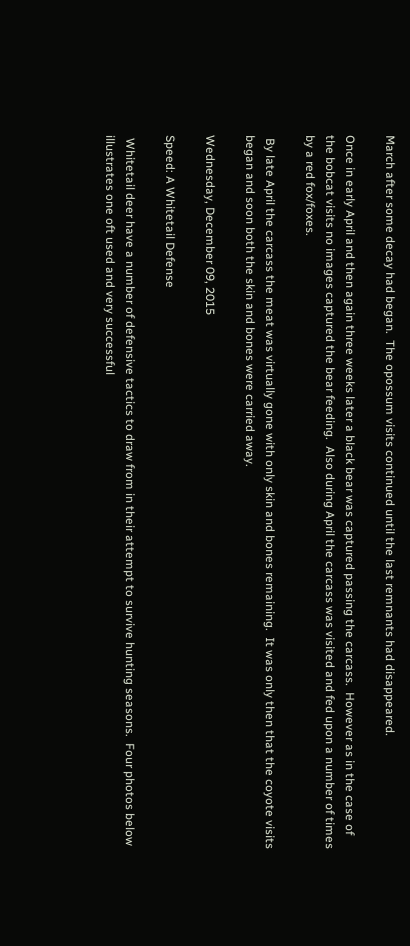March after some decay had began.  The opossum visits continued until the last remnants had disappeared.

Once in early April and then again three weeks later a black bear was captured passing the carcass.  However as in the case of the bobcat visits no images captured the bear feeding.  Also during April the carcass was visited and fed upon a number of times by a red fox/foxes.

 By late April the carcass the meat was virtually gone with only skin and bones remaining.  It was only then that the coyote visits began and soon both the skin and bones were carried away.

Wednesday, December 09, 2015

Speed: A Whitetail Defense

 Whitetail deer have a number of defensive tactics to draw from in their attempt to survive hunting seasons.  Four photos below illustrates one oft used and very successful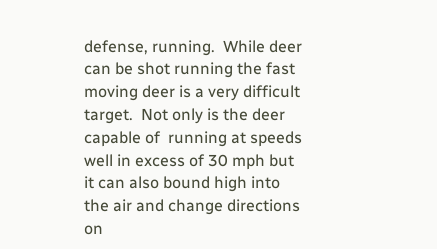defense, running.  While deer can be shot running the fast moving deer is a very difficult target.  Not only is the deer capable of  running at speeds well in excess of 30 mph but it can also bound high into the air and change directions on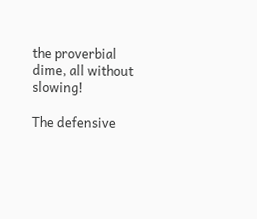the proverbial dime, all without slowing!

The defensive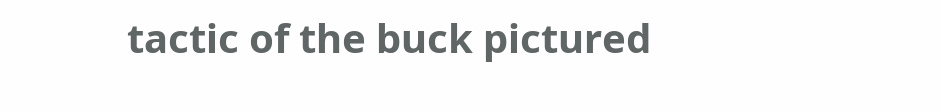tactic of the buck pictured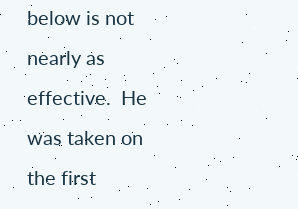below is not nearly as effective.  He was taken on the first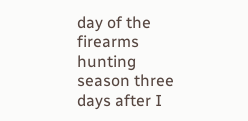day of the firearms hunting season three days after I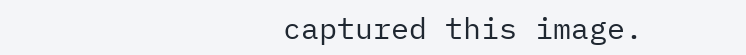captured this image.